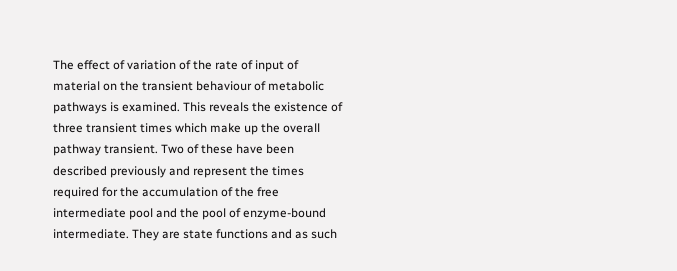The effect of variation of the rate of input of material on the transient behaviour of metabolic pathways is examined. This reveals the existence of three transient times which make up the overall pathway transient. Two of these have been described previously and represent the times required for the accumulation of the free intermediate pool and the pool of enzyme-bound intermediate. They are state functions and as such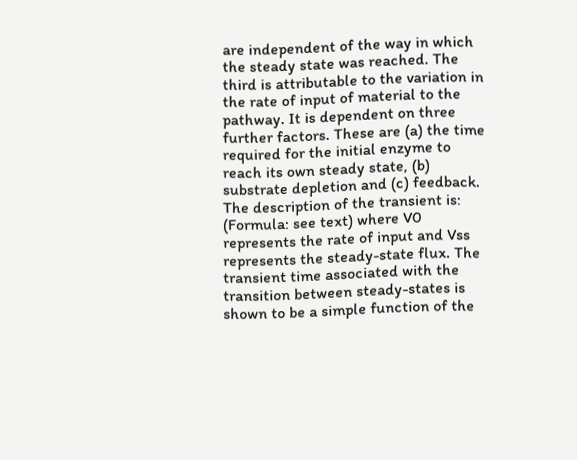are independent of the way in which the steady state was reached. The third is attributable to the variation in the rate of input of material to the pathway. It is dependent on three further factors. These are (a) the time required for the initial enzyme to reach its own steady state, (b) substrate depletion and (c) feedback. The description of the transient is: (Formula: see text) where V0 represents the rate of input and Vss represents the steady-state flux. The transient time associated with the transition between steady-states is shown to be a simple function of the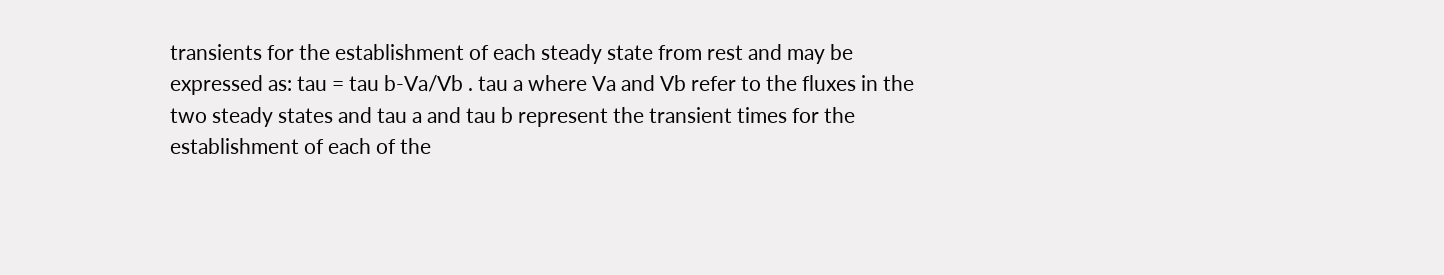transients for the establishment of each steady state from rest and may be expressed as: tau = tau b-Va/Vb . tau a where Va and Vb refer to the fluxes in the two steady states and tau a and tau b represent the transient times for the establishment of each of the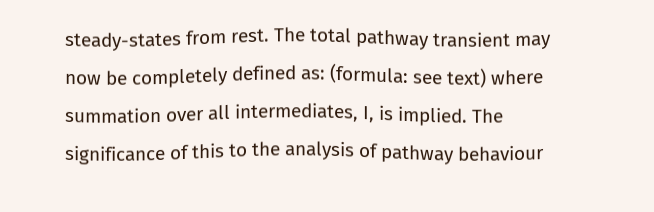steady-states from rest. The total pathway transient may now be completely defined as: (formula: see text) where summation over all intermediates, I, is implied. The significance of this to the analysis of pathway behaviour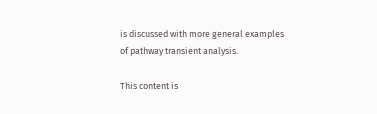is discussed with more general examples of pathway transient analysis.

This content is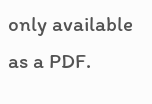only available as a PDF.